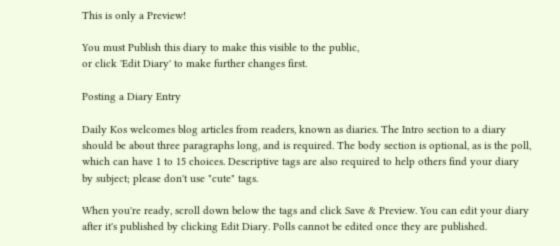This is only a Preview!

You must Publish this diary to make this visible to the public,
or click 'Edit Diary' to make further changes first.

Posting a Diary Entry

Daily Kos welcomes blog articles from readers, known as diaries. The Intro section to a diary should be about three paragraphs long, and is required. The body section is optional, as is the poll, which can have 1 to 15 choices. Descriptive tags are also required to help others find your diary by subject; please don't use "cute" tags.

When you're ready, scroll down below the tags and click Save & Preview. You can edit your diary after it's published by clicking Edit Diary. Polls cannot be edited once they are published.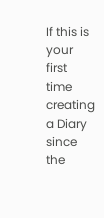If this is your first time creating a Diary since the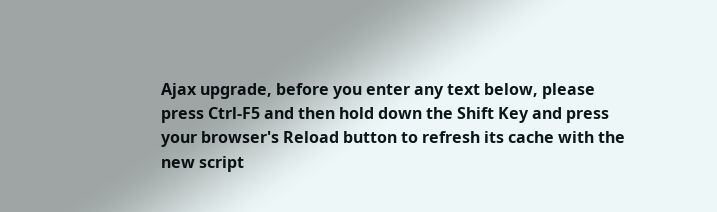Ajax upgrade, before you enter any text below, please press Ctrl-F5 and then hold down the Shift Key and press your browser's Reload button to refresh its cache with the new script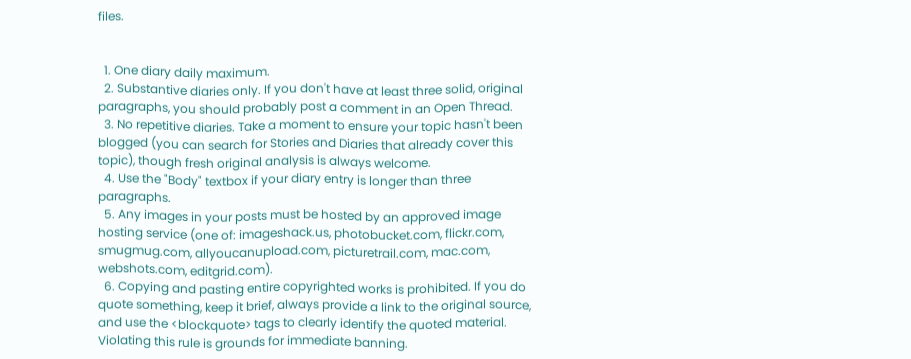files.


  1. One diary daily maximum.
  2. Substantive diaries only. If you don't have at least three solid, original paragraphs, you should probably post a comment in an Open Thread.
  3. No repetitive diaries. Take a moment to ensure your topic hasn't been blogged (you can search for Stories and Diaries that already cover this topic), though fresh original analysis is always welcome.
  4. Use the "Body" textbox if your diary entry is longer than three paragraphs.
  5. Any images in your posts must be hosted by an approved image hosting service (one of: imageshack.us, photobucket.com, flickr.com, smugmug.com, allyoucanupload.com, picturetrail.com, mac.com, webshots.com, editgrid.com).
  6. Copying and pasting entire copyrighted works is prohibited. If you do quote something, keep it brief, always provide a link to the original source, and use the <blockquote> tags to clearly identify the quoted material. Violating this rule is grounds for immediate banning.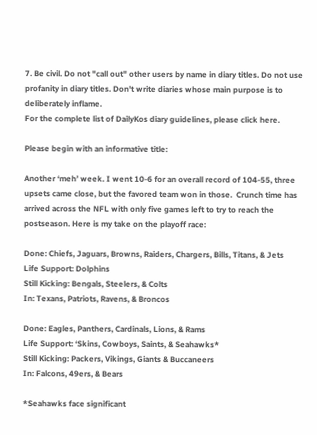7. Be civil. Do not "call out" other users by name in diary titles. Do not use profanity in diary titles. Don't write diaries whose main purpose is to deliberately inflame.
For the complete list of DailyKos diary guidelines, please click here.

Please begin with an informative title:

Another ‘meh’ week. I went 10-6 for an overall record of 104-55, three upsets came close, but the favored team won in those.  Crunch time has arrived across the NFL with only five games left to try to reach the postseason. Here is my take on the playoff race:

Done: Chiefs, Jaguars, Browns, Raiders, Chargers, Bills, Titans, & Jets
Life Support: Dolphins
Still Kicking: Bengals, Steelers, & Colts
In: Texans, Patriots, Ravens, & Broncos

Done: Eagles, Panthers, Cardinals, Lions, & Rams
Life Support: ‘Skins, Cowboys, Saints, & Seahawks*
Still Kicking: Packers, Vikings, Giants & Buccaneers
In: Falcons, 49ers, & Bears

*Seahawks face significant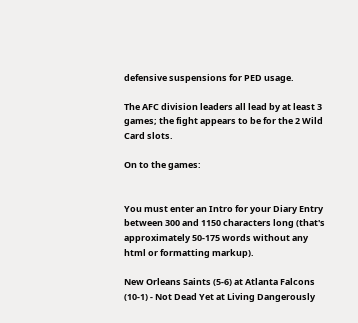defensive suspensions for PED usage.

The AFC division leaders all lead by at least 3 games; the fight appears to be for the 2 Wild Card slots.

On to the games:


You must enter an Intro for your Diary Entry between 300 and 1150 characters long (that's approximately 50-175 words without any html or formatting markup).

New Orleans Saints (5-6) at Atlanta Falcons (10-1) - Not Dead Yet at Living Dangerously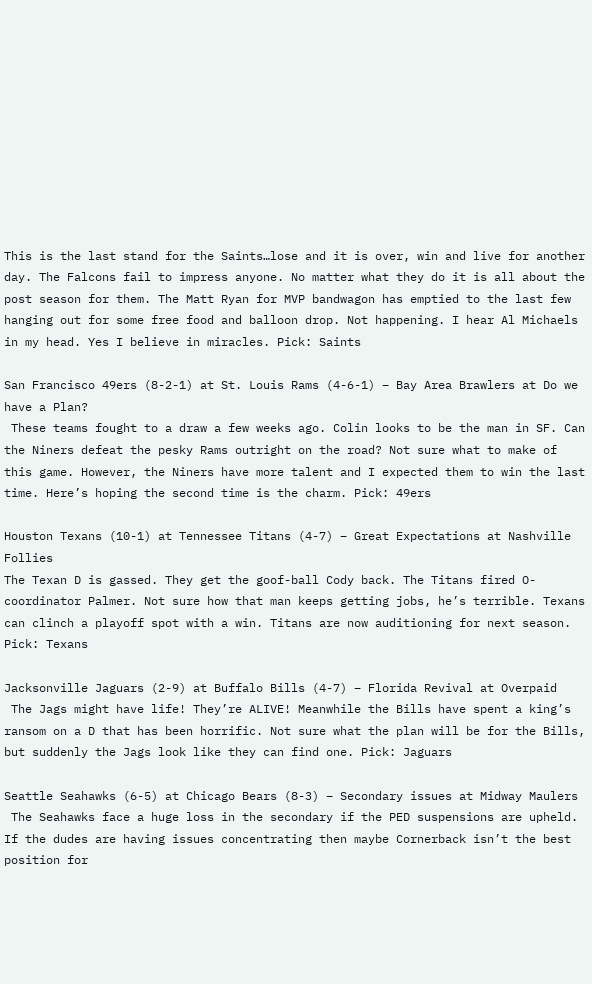This is the last stand for the Saints…lose and it is over, win and live for another day. The Falcons fail to impress anyone. No matter what they do it is all about the post season for them. The Matt Ryan for MVP bandwagon has emptied to the last few hanging out for some free food and balloon drop. Not happening. I hear Al Michaels in my head. Yes I believe in miracles. Pick: Saints

San Francisco 49ers (8-2-1) at St. Louis Rams (4-6-1) – Bay Area Brawlers at Do we have a Plan?
 These teams fought to a draw a few weeks ago. Colin looks to be the man in SF. Can the Niners defeat the pesky Rams outright on the road? Not sure what to make of this game. However, the Niners have more talent and I expected them to win the last time. Here’s hoping the second time is the charm. Pick: 49ers

Houston Texans (10-1) at Tennessee Titans (4-7) – Great Expectations at Nashville Follies
The Texan D is gassed. They get the goof-ball Cody back. The Titans fired O-coordinator Palmer. Not sure how that man keeps getting jobs, he’s terrible. Texans can clinch a playoff spot with a win. Titans are now auditioning for next season. Pick: Texans

Jacksonville Jaguars (2-9) at Buffalo Bills (4-7) – Florida Revival at Overpaid
 The Jags might have life! They’re ALIVE! Meanwhile the Bills have spent a king’s ransom on a D that has been horrific. Not sure what the plan will be for the Bills, but suddenly the Jags look like they can find one. Pick: Jaguars

Seattle Seahawks (6-5) at Chicago Bears (8-3) – Secondary issues at Midway Maulers
 The Seahawks face a huge loss in the secondary if the PED suspensions are upheld. If the dudes are having issues concentrating then maybe Cornerback isn’t the best position for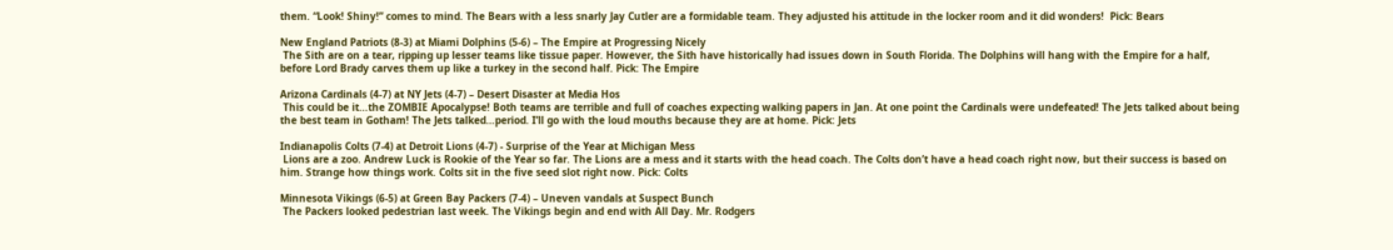them. “Look! Shiny!” comes to mind. The Bears with a less snarly Jay Cutler are a formidable team. They adjusted his attitude in the locker room and it did wonders!  Pick: Bears

New England Patriots (8-3) at Miami Dolphins (5-6) – The Empire at Progressing Nicely
 The Sith are on a tear, ripping up lesser teams like tissue paper. However, the Sith have historically had issues down in South Florida. The Dolphins will hang with the Empire for a half, before Lord Brady carves them up like a turkey in the second half. Pick: The Empire

Arizona Cardinals (4-7) at NY Jets (4-7) – Desert Disaster at Media Hos
 This could be it...the ZOMBIE Apocalypse! Both teams are terrible and full of coaches expecting walking papers in Jan. At one point the Cardinals were undefeated! The Jets talked about being the best team in Gotham! The Jets talked…period. I’ll go with the loud mouths because they are at home. Pick: Jets

Indianapolis Colts (7-4) at Detroit Lions (4-7) - Surprise of the Year at Michigan Mess
 Lions are a zoo. Andrew Luck is Rookie of the Year so far. The Lions are a mess and it starts with the head coach. The Colts don’t have a head coach right now, but their success is based on him. Strange how things work. Colts sit in the five seed slot right now. Pick: Colts

Minnesota Vikings (6-5) at Green Bay Packers (7-4) – Uneven vandals at Suspect Bunch
 The Packers looked pedestrian last week. The Vikings begin and end with All Day. Mr. Rodgers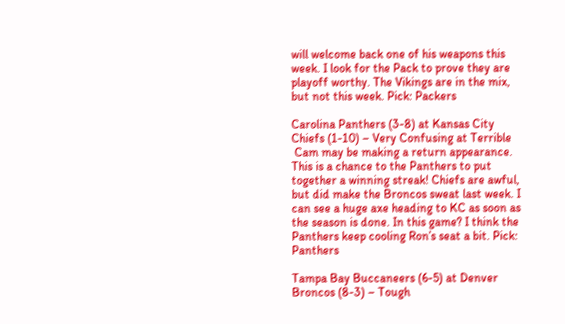will welcome back one of his weapons this week. I look for the Pack to prove they are playoff worthy. The Vikings are in the mix, but not this week. Pick: Packers

Carolina Panthers (3-8) at Kansas City Chiefs (1-10) – Very Confusing at Terrible
 Cam may be making a return appearance. This is a chance to the Panthers to put together a winning streak! Chiefs are awful, but did make the Broncos sweat last week. I can see a huge axe heading to KC as soon as the season is done. In this game? I think the Panthers keep cooling Ron’s seat a bit. Pick: Panthers

Tampa Bay Buccaneers (6-5) at Denver Broncos (8-3) – Tough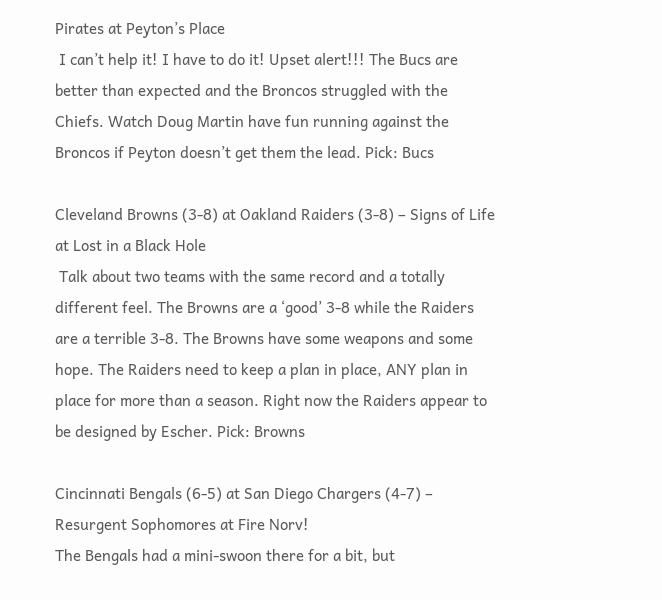Pirates at Peyton’s Place
 I can’t help it! I have to do it! Upset alert!!! The Bucs are better than expected and the Broncos struggled with the Chiefs. Watch Doug Martin have fun running against the Broncos if Peyton doesn’t get them the lead. Pick: Bucs

Cleveland Browns (3-8) at Oakland Raiders (3-8) – Signs of Life at Lost in a Black Hole
 Talk about two teams with the same record and a totally different feel. The Browns are a ‘good’ 3-8 while the Raiders are a terrible 3-8. The Browns have some weapons and some hope. The Raiders need to keep a plan in place, ANY plan in place for more than a season. Right now the Raiders appear to be designed by Escher. Pick: Browns

Cincinnati Bengals (6-5) at San Diego Chargers (4-7) – Resurgent Sophomores at Fire Norv!
The Bengals had a mini-swoon there for a bit, but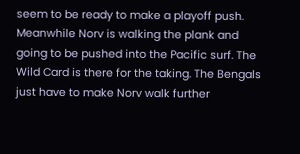seem to be ready to make a playoff push. Meanwhile Norv is walking the plank and going to be pushed into the Pacific surf. The Wild Card is there for the taking. The Bengals just have to make Norv walk further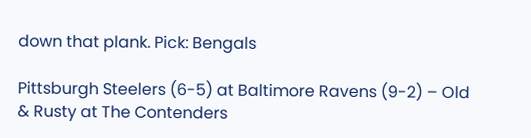down that plank. Pick: Bengals

Pittsburgh Steelers (6-5) at Baltimore Ravens (9-2) – Old & Rusty at The Contenders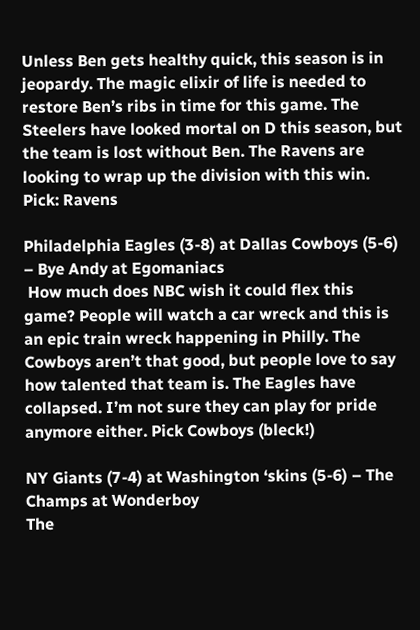Unless Ben gets healthy quick, this season is in jeopardy. The magic elixir of life is needed to restore Ben’s ribs in time for this game. The Steelers have looked mortal on D this season, but the team is lost without Ben. The Ravens are looking to wrap up the division with this win. Pick: Ravens

Philadelphia Eagles (3-8) at Dallas Cowboys (5-6) – Bye Andy at Egomaniacs
 How much does NBC wish it could flex this game? People will watch a car wreck and this is an epic train wreck happening in Philly. The Cowboys aren’t that good, but people love to say how talented that team is. The Eagles have collapsed. I’m not sure they can play for pride anymore either. Pick Cowboys (bleck!)

NY Giants (7-4) at Washington ‘skins (5-6) – The Champs at Wonderboy
The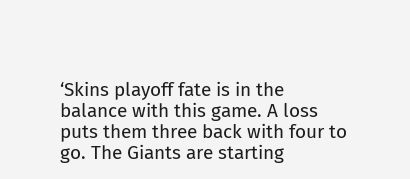‘Skins playoff fate is in the balance with this game. A loss puts them three back with four to go. The Giants are starting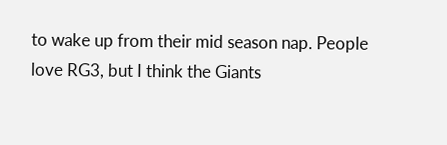to wake up from their mid season nap. People love RG3, but I think the Giants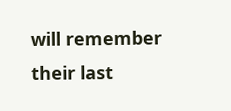will remember their last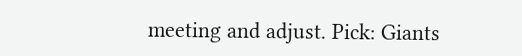meeting and adjust. Pick: Giants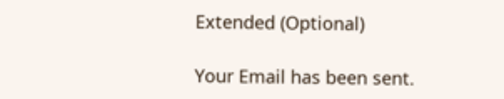Extended (Optional)

Your Email has been sent.